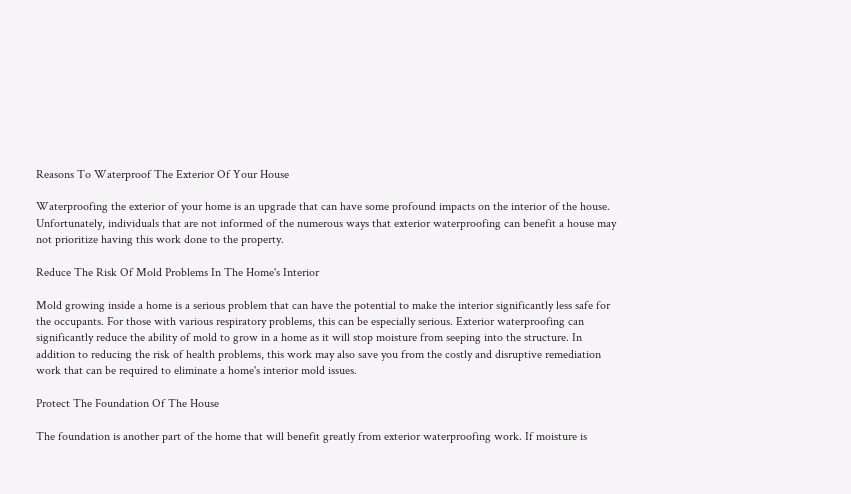Reasons To Waterproof The Exterior Of Your House

Waterproofing the exterior of your home is an upgrade that can have some profound impacts on the interior of the house. Unfortunately, individuals that are not informed of the numerous ways that exterior waterproofing can benefit a house may not prioritize having this work done to the property.

Reduce The Risk Of Mold Problems In The Home's Interior

Mold growing inside a home is a serious problem that can have the potential to make the interior significantly less safe for the occupants. For those with various respiratory problems, this can be especially serious. Exterior waterproofing can significantly reduce the ability of mold to grow in a home as it will stop moisture from seeping into the structure. In addition to reducing the risk of health problems, this work may also save you from the costly and disruptive remediation work that can be required to eliminate a home's interior mold issues.

Protect The Foundation Of The House

The foundation is another part of the home that will benefit greatly from exterior waterproofing work. If moisture is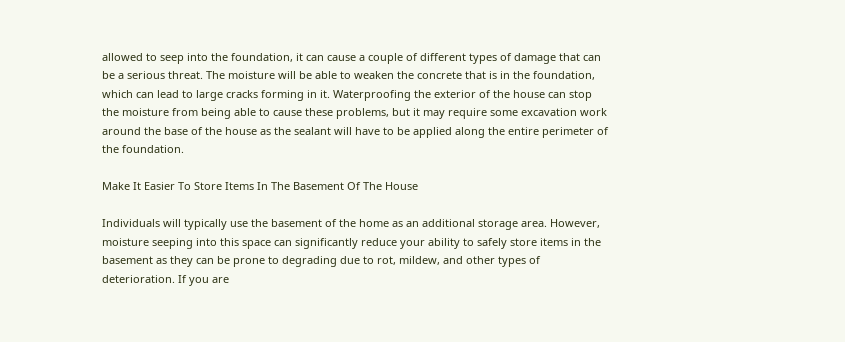allowed to seep into the foundation, it can cause a couple of different types of damage that can be a serious threat. The moisture will be able to weaken the concrete that is in the foundation, which can lead to large cracks forming in it. Waterproofing the exterior of the house can stop the moisture from being able to cause these problems, but it may require some excavation work around the base of the house as the sealant will have to be applied along the entire perimeter of the foundation.

Make It Easier To Store Items In The Basement Of The House

Individuals will typically use the basement of the home as an additional storage area. However, moisture seeping into this space can significantly reduce your ability to safely store items in the basement as they can be prone to degrading due to rot, mildew, and other types of deterioration. If you are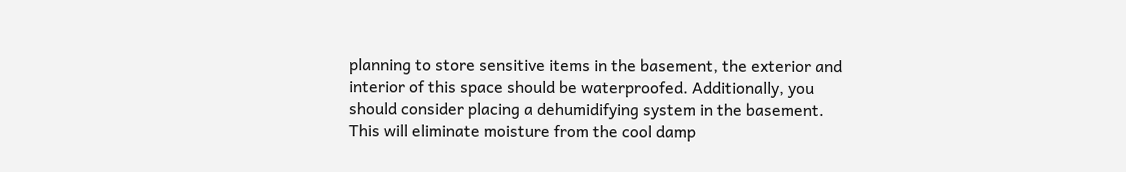planning to store sensitive items in the basement, the exterior and interior of this space should be waterproofed. Additionally, you should consider placing a dehumidifying system in the basement. This will eliminate moisture from the cool damp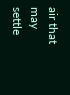air that may settle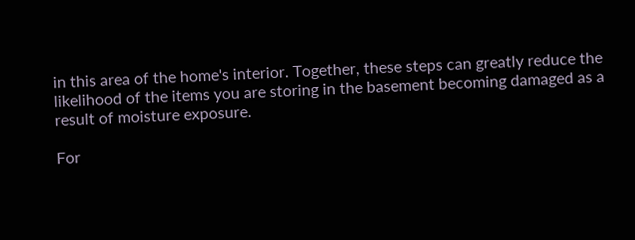in this area of the home's interior. Together, these steps can greatly reduce the likelihood of the items you are storing in the basement becoming damaged as a result of moisture exposure.

For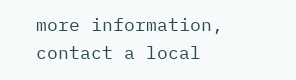more information, contact a local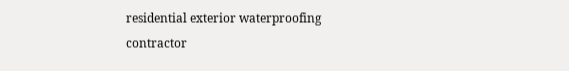residential exterior waterproofing contractor